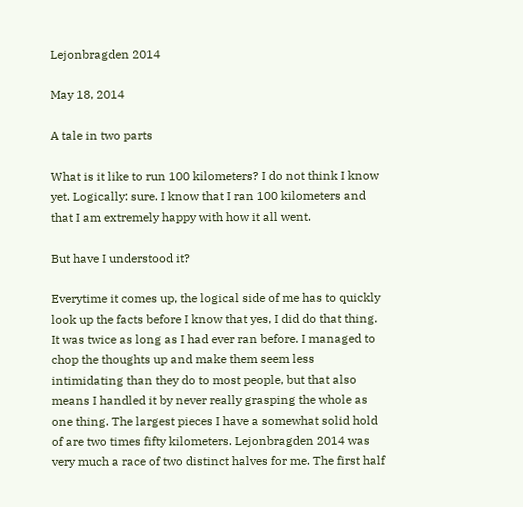Lejonbragden 2014

May 18, 2014

A tale in two parts

What is it like to run 100 kilometers? I do not think I know yet. Logically: sure. I know that I ran 100 kilometers and that I am extremely happy with how it all went.

But have I understood it?

Everytime it comes up, the logical side of me has to quickly look up the facts before I know that yes, I did do that thing. It was twice as long as I had ever ran before. I managed to chop the thoughts up and make them seem less intimidating than they do to most people, but that also means I handled it by never really grasping the whole as one thing. The largest pieces I have a somewhat solid hold of are two times fifty kilometers. Lejonbragden 2014 was very much a race of two distinct halves for me. The first half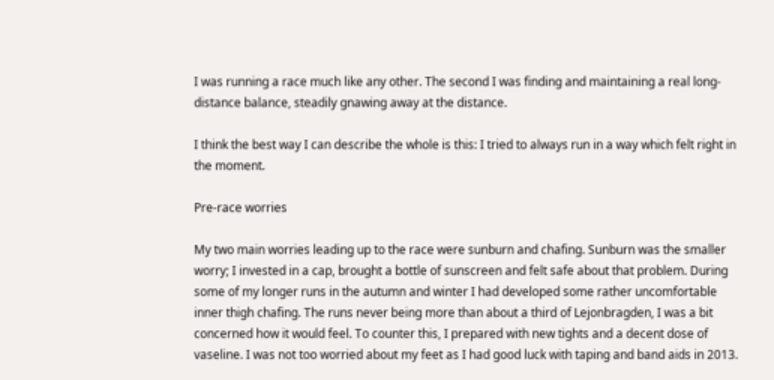I was running a race much like any other. The second I was finding and maintaining a real long-distance balance, steadily gnawing away at the distance.

I think the best way I can describe the whole is this: I tried to always run in a way which felt right in the moment.

Pre-race worries

My two main worries leading up to the race were sunburn and chafing. Sunburn was the smaller worry; I invested in a cap, brought a bottle of sunscreen and felt safe about that problem. During some of my longer runs in the autumn and winter I had developed some rather uncomfortable inner thigh chafing. The runs never being more than about a third of Lejonbragden, I was a bit concerned how it would feel. To counter this, I prepared with new tights and a decent dose of vaseline. I was not too worried about my feet as I had good luck with taping and band aids in 2013.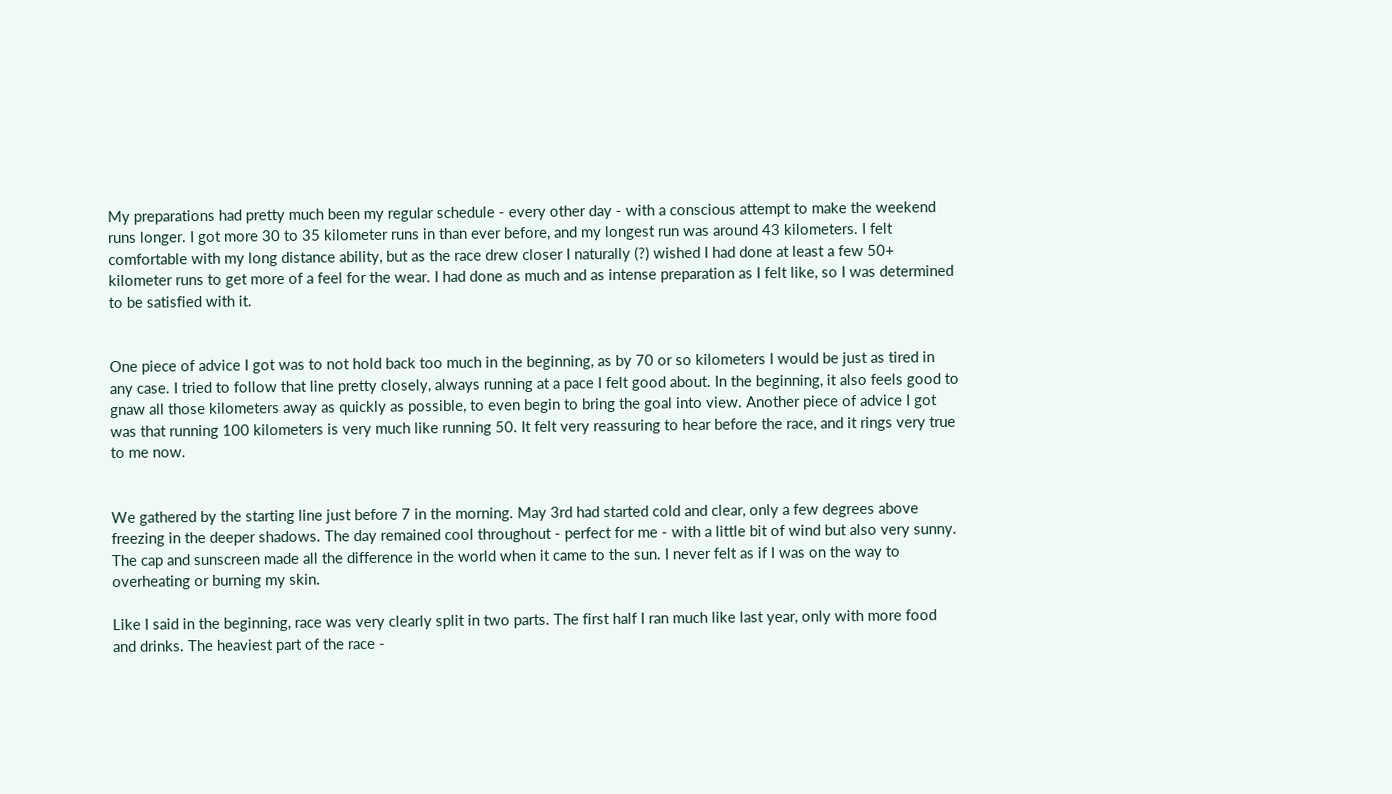My preparations had pretty much been my regular schedule - every other day - with a conscious attempt to make the weekend runs longer. I got more 30 to 35 kilometer runs in than ever before, and my longest run was around 43 kilometers. I felt comfortable with my long distance ability, but as the race drew closer I naturally (?) wished I had done at least a few 50+ kilometer runs to get more of a feel for the wear. I had done as much and as intense preparation as I felt like, so I was determined to be satisfied with it.


One piece of advice I got was to not hold back too much in the beginning, as by 70 or so kilometers I would be just as tired in any case. I tried to follow that line pretty closely, always running at a pace I felt good about. In the beginning, it also feels good to gnaw all those kilometers away as quickly as possible, to even begin to bring the goal into view. Another piece of advice I got was that running 100 kilometers is very much like running 50. It felt very reassuring to hear before the race, and it rings very true to me now.


We gathered by the starting line just before 7 in the morning. May 3rd had started cold and clear, only a few degrees above freezing in the deeper shadows. The day remained cool throughout - perfect for me - with a little bit of wind but also very sunny. The cap and sunscreen made all the difference in the world when it came to the sun. I never felt as if I was on the way to overheating or burning my skin.

Like I said in the beginning, race was very clearly split in two parts. The first half I ran much like last year, only with more food and drinks. The heaviest part of the race -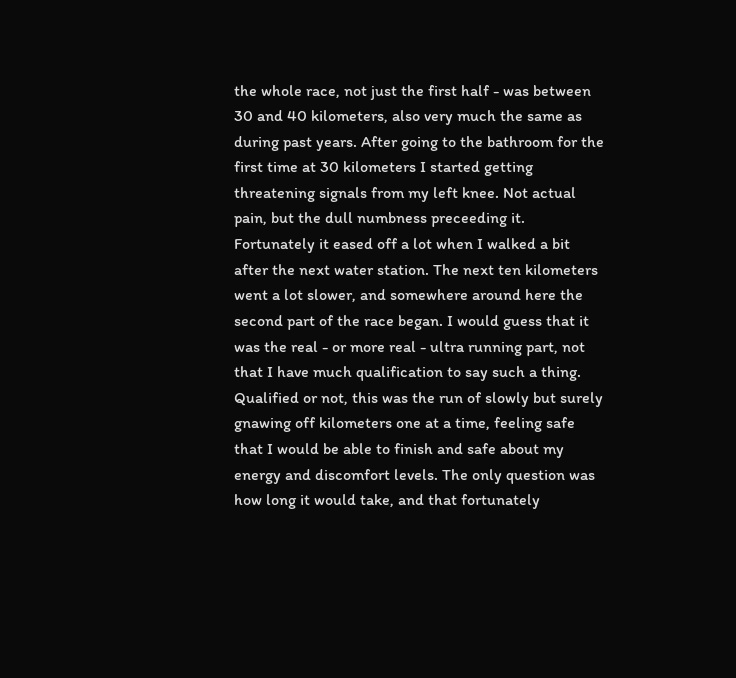the whole race, not just the first half - was between 30 and 40 kilometers, also very much the same as during past years. After going to the bathroom for the first time at 30 kilometers I started getting threatening signals from my left knee. Not actual pain, but the dull numbness preceeding it. Fortunately it eased off a lot when I walked a bit after the next water station. The next ten kilometers went a lot slower, and somewhere around here the second part of the race began. I would guess that it was the real - or more real - ultra running part, not that I have much qualification to say such a thing. Qualified or not, this was the run of slowly but surely gnawing off kilometers one at a time, feeling safe that I would be able to finish and safe about my energy and discomfort levels. The only question was how long it would take, and that fortunately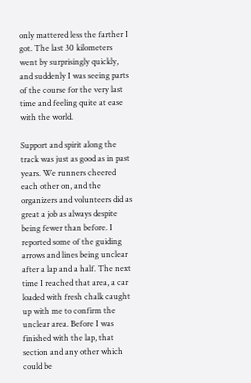only mattered less the farther I got. The last 30 kilometers went by surprisingly quickly, and suddenly I was seeing parts of the course for the very last time and feeling quite at ease with the world.

Support and spirit along the track was just as good as in past years. We runners cheered each other on, and the organizers and volunteers did as great a job as always despite being fewer than before. I reported some of the guiding arrows and lines being unclear after a lap and a half. The next time I reached that area, a car loaded with fresh chalk caught up with me to confirm the unclear area. Before I was finished with the lap, that section and any other which could be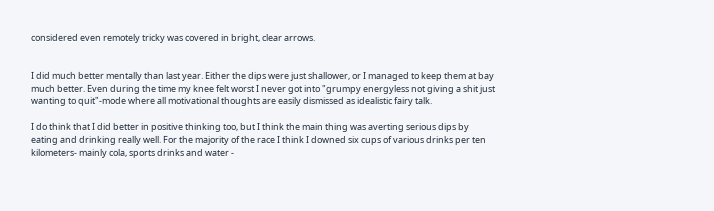considered even remotely tricky was covered in bright, clear arrows.


I did much better mentally than last year. Either the dips were just shallower, or I managed to keep them at bay much better. Even during the time my knee felt worst I never got into "grumpy energyless not giving a shit just wanting to quit"-mode where all motivational thoughts are easily dismissed as idealistic fairy talk.

I do think that I did better in positive thinking too, but I think the main thing was averting serious dips by eating and drinking really well. For the majority of the race I think I downed six cups of various drinks per ten kilometers- mainly cola, sports drinks and water -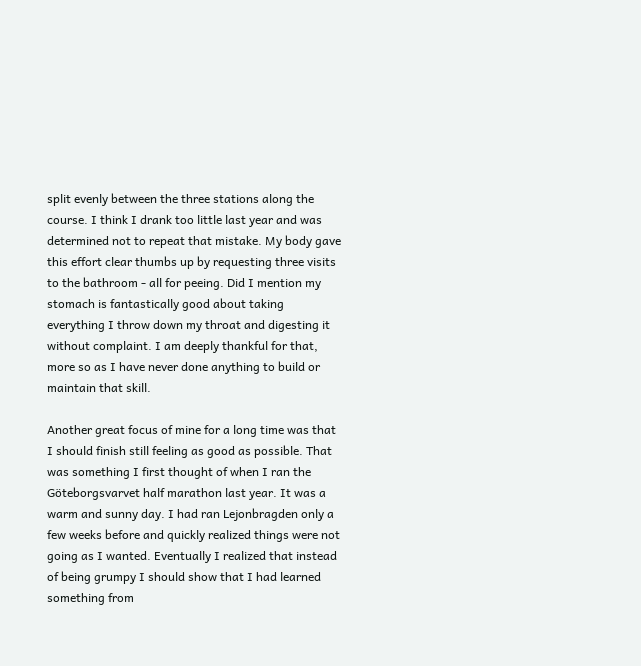split evenly between the three stations along the course. I think I drank too little last year and was determined not to repeat that mistake. My body gave this effort clear thumbs up by requesting three visits to the bathroom - all for peeing. Did I mention my stomach is fantastically good about taking everything I throw down my throat and digesting it without complaint. I am deeply thankful for that, more so as I have never done anything to build or maintain that skill.

Another great focus of mine for a long time was that I should finish still feeling as good as possible. That was something I first thought of when I ran the Göteborgsvarvet half marathon last year. It was a warm and sunny day. I had ran Lejonbragden only a few weeks before and quickly realized things were not going as I wanted. Eventually I realized that instead of being grumpy I should show that I had learned something from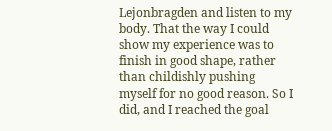Lejonbragden and listen to my body. That the way I could show my experience was to finish in good shape, rather than childishly pushing myself for no good reason. So I did, and I reached the goal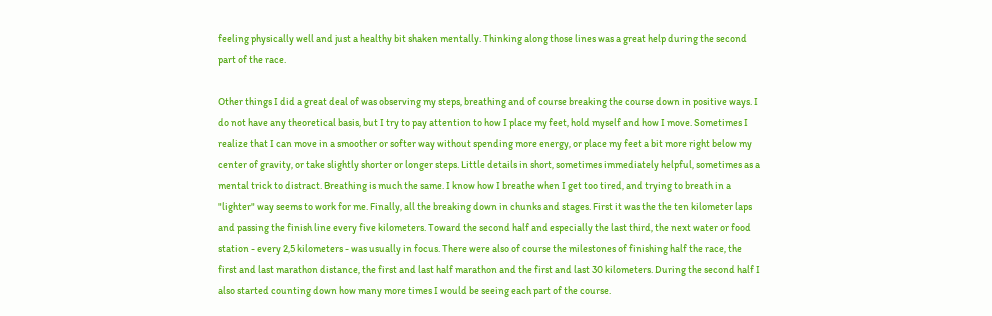feeling physically well and just a healthy bit shaken mentally. Thinking along those lines was a great help during the second part of the race.

Other things I did a great deal of was observing my steps, breathing and of course breaking the course down in positive ways. I do not have any theoretical basis, but I try to pay attention to how I place my feet, hold myself and how I move. Sometimes I realize that I can move in a smoother or softer way without spending more energy, or place my feet a bit more right below my center of gravity, or take slightly shorter or longer steps. Little details in short, sometimes immediately helpful, sometimes as a mental trick to distract. Breathing is much the same. I know how I breathe when I get too tired, and trying to breath in a "lighter" way seems to work for me. Finally, all the breaking down in chunks and stages. First it was the the ten kilometer laps and passing the finish line every five kilometers. Toward the second half and especially the last third, the next water or food station - every 2,5 kilometers - was usually in focus. There were also of course the milestones of finishing half the race, the first and last marathon distance, the first and last half marathon and the first and last 30 kilometers. During the second half I also started counting down how many more times I would be seeing each part of the course.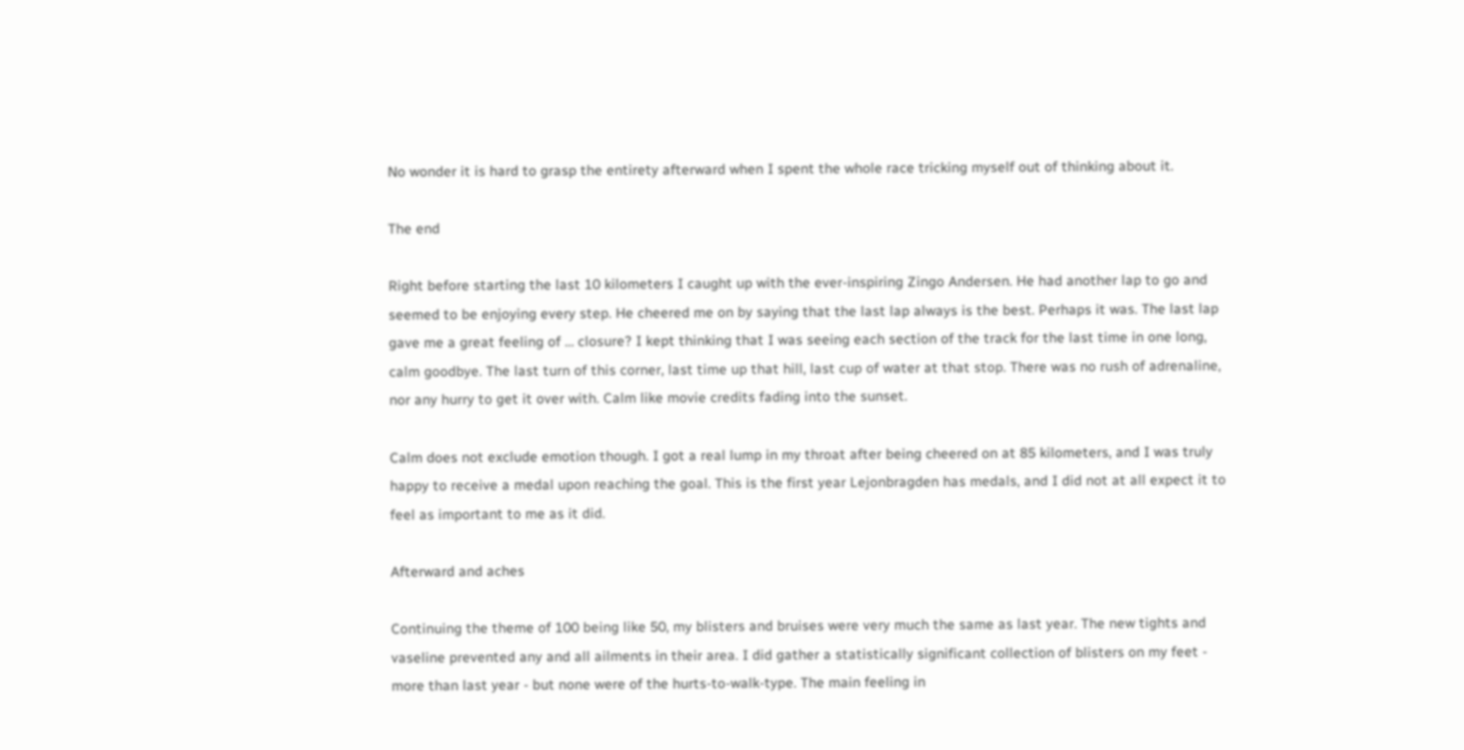No wonder it is hard to grasp the entirety afterward when I spent the whole race tricking myself out of thinking about it.

The end

Right before starting the last 10 kilometers I caught up with the ever-inspiring Zingo Andersen. He had another lap to go and seemed to be enjoying every step. He cheered me on by saying that the last lap always is the best. Perhaps it was. The last lap gave me a great feeling of … closure? I kept thinking that I was seeing each section of the track for the last time in one long, calm goodbye. The last turn of this corner, last time up that hill, last cup of water at that stop. There was no rush of adrenaline, nor any hurry to get it over with. Calm like movie credits fading into the sunset.

Calm does not exclude emotion though. I got a real lump in my throat after being cheered on at 85 kilometers, and I was truly happy to receive a medal upon reaching the goal. This is the first year Lejonbragden has medals, and I did not at all expect it to feel as important to me as it did.

Afterward and aches

Continuing the theme of 100 being like 50, my blisters and bruises were very much the same as last year. The new tights and vaseline prevented any and all ailments in their area. I did gather a statistically significant collection of blisters on my feet - more than last year - but none were of the hurts-to-walk-type. The main feeling in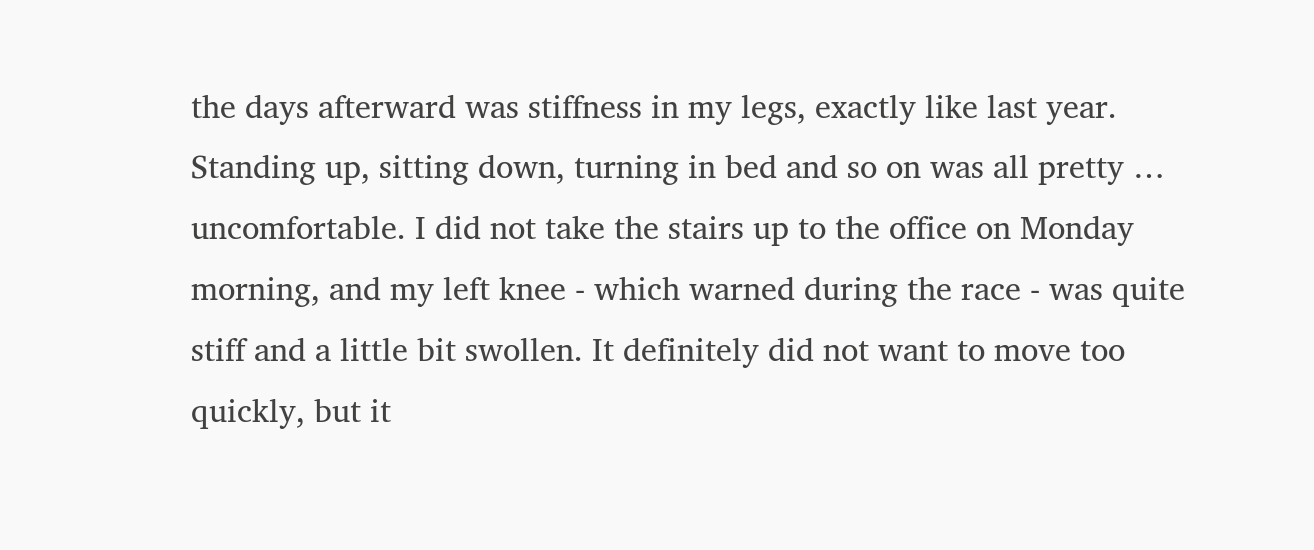the days afterward was stiffness in my legs, exactly like last year. Standing up, sitting down, turning in bed and so on was all pretty … uncomfortable. I did not take the stairs up to the office on Monday morning, and my left knee - which warned during the race - was quite stiff and a little bit swollen. It definitely did not want to move too quickly, but it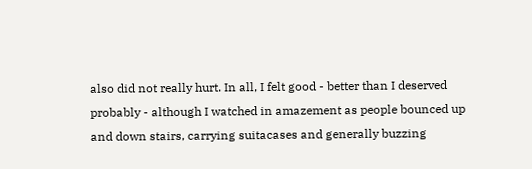also did not really hurt. In all, I felt good - better than I deserved probably - although I watched in amazement as people bounced up and down stairs, carrying suitacases and generally buzzing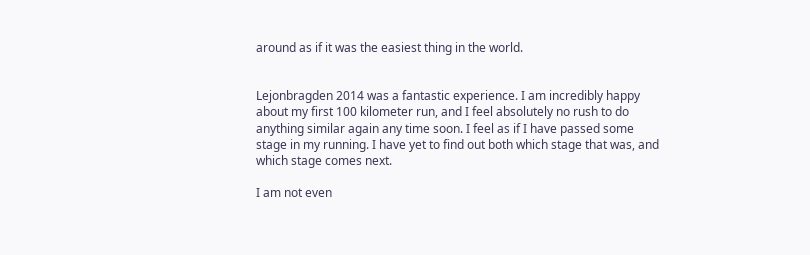around as if it was the easiest thing in the world.


Lejonbragden 2014 was a fantastic experience. I am incredibly happy about my first 100 kilometer run, and I feel absolutely no rush to do anything similar again any time soon. I feel as if I have passed some stage in my running. I have yet to find out both which stage that was, and which stage comes next.

I am not even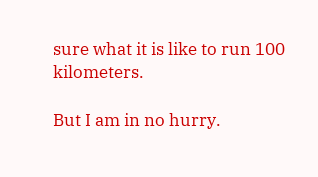sure what it is like to run 100 kilometers.

But I am in no hurry.